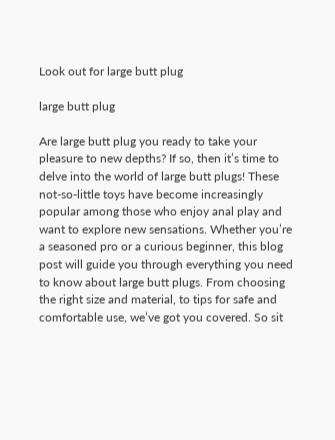Look out for large butt plug

large butt plug

Are large butt plug you ready to take your pleasure to new depths? If so, then it’s time to delve into the world of large butt plugs! These not-so-little toys have become increasingly popular among those who enjoy anal play and want to explore new sensations. Whether you’re a seasoned pro or a curious beginner, this blog post will guide you through everything you need to know about large butt plugs. From choosing the right size and material, to tips for safe and comfortable use, we’ve got you covered. So sit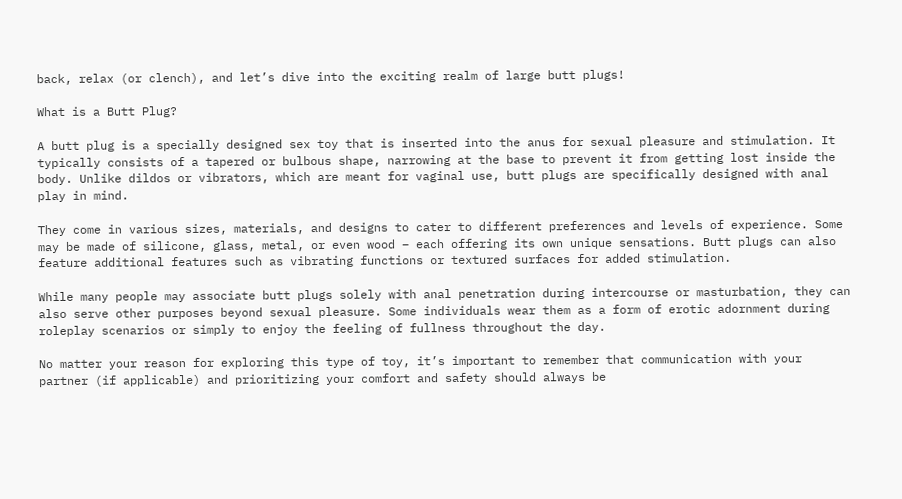back, relax (or clench), and let’s dive into the exciting realm of large butt plugs!

What is a Butt Plug?

A butt plug is a specially designed sex toy that is inserted into the anus for sexual pleasure and stimulation. It typically consists of a tapered or bulbous shape, narrowing at the base to prevent it from getting lost inside the body. Unlike dildos or vibrators, which are meant for vaginal use, butt plugs are specifically designed with anal play in mind.

They come in various sizes, materials, and designs to cater to different preferences and levels of experience. Some may be made of silicone, glass, metal, or even wood – each offering its own unique sensations. Butt plugs can also feature additional features such as vibrating functions or textured surfaces for added stimulation.

While many people may associate butt plugs solely with anal penetration during intercourse or masturbation, they can also serve other purposes beyond sexual pleasure. Some individuals wear them as a form of erotic adornment during roleplay scenarios or simply to enjoy the feeling of fullness throughout the day.

No matter your reason for exploring this type of toy, it’s important to remember that communication with your partner (if applicable) and prioritizing your comfort and safety should always be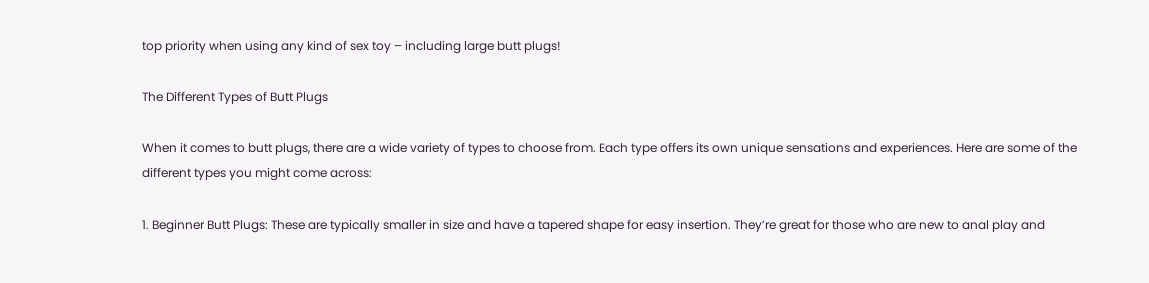top priority when using any kind of sex toy – including large butt plugs!

The Different Types of Butt Plugs

When it comes to butt plugs, there are a wide variety of types to choose from. Each type offers its own unique sensations and experiences. Here are some of the different types you might come across:

1. Beginner Butt Plugs: These are typically smaller in size and have a tapered shape for easy insertion. They’re great for those who are new to anal play and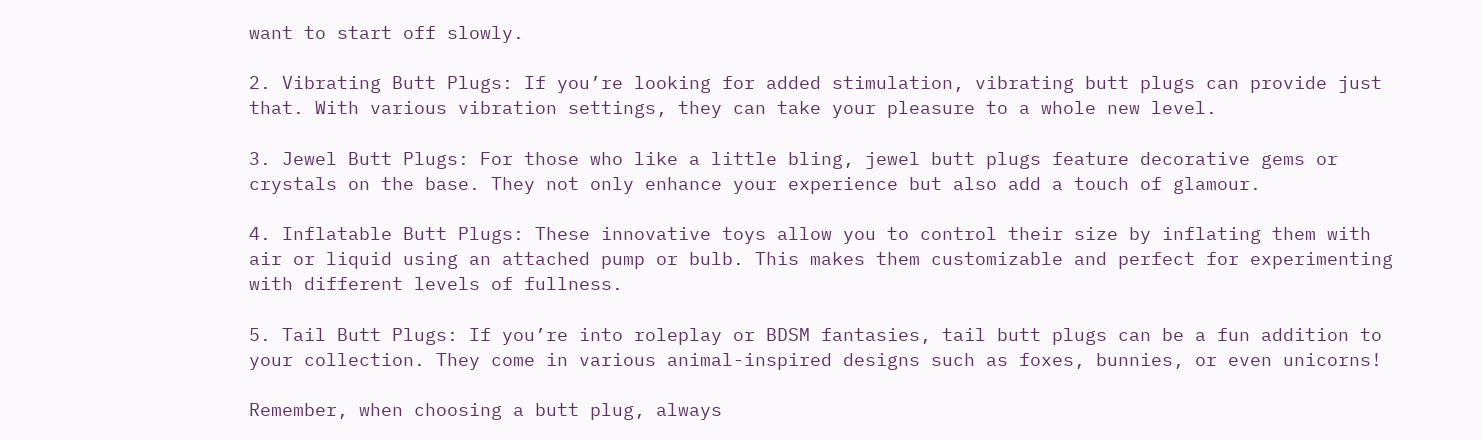want to start off slowly.

2. Vibrating Butt Plugs: If you’re looking for added stimulation, vibrating butt plugs can provide just that. With various vibration settings, they can take your pleasure to a whole new level.

3. Jewel Butt Plugs: For those who like a little bling, jewel butt plugs feature decorative gems or crystals on the base. They not only enhance your experience but also add a touch of glamour.

4. Inflatable Butt Plugs: These innovative toys allow you to control their size by inflating them with air or liquid using an attached pump or bulb. This makes them customizable and perfect for experimenting with different levels of fullness.

5. Tail Butt Plugs: If you’re into roleplay or BDSM fantasies, tail butt plugs can be a fun addition to your collection. They come in various animal-inspired designs such as foxes, bunnies, or even unicorns!

Remember, when choosing a butt plug, always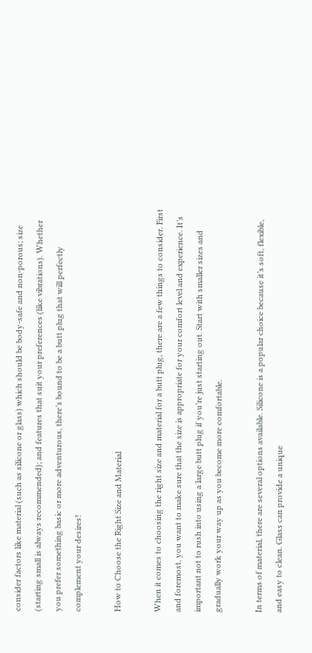consider factors like material (such as silicone or glass) which should be body-safe and non-porous; size (starting small is always recommended); and features that suit your preferences (like vibrations). Whether you prefer something basic or more adventurous, there’s bound to be a butt plug that will perfectly complement your desires!

How to Choose the Right Size and Material

When it comes to choosing the right size and material for a butt plug, there are a few things to consider. First and foremost, you want to make sure that the size is appropriate for your comfort level and experience. It’s important not to rush into using a large butt plug if you’re just starting out. Start with smaller sizes and gradually work your way up as you become more comfortable.

In terms of material, there are several options available. Silicone is a popular choice because it’s soft, flexible, and easy to clean. Glass can provide a unique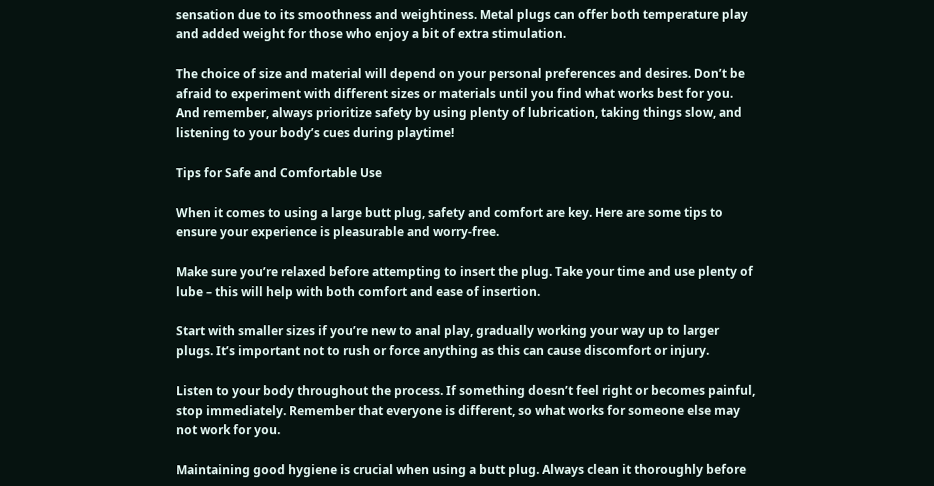sensation due to its smoothness and weightiness. Metal plugs can offer both temperature play and added weight for those who enjoy a bit of extra stimulation.

The choice of size and material will depend on your personal preferences and desires. Don’t be afraid to experiment with different sizes or materials until you find what works best for you. And remember, always prioritize safety by using plenty of lubrication, taking things slow, and listening to your body’s cues during playtime!

Tips for Safe and Comfortable Use

When it comes to using a large butt plug, safety and comfort are key. Here are some tips to ensure your experience is pleasurable and worry-free.

Make sure you’re relaxed before attempting to insert the plug. Take your time and use plenty of lube – this will help with both comfort and ease of insertion.

Start with smaller sizes if you’re new to anal play, gradually working your way up to larger plugs. It’s important not to rush or force anything as this can cause discomfort or injury.

Listen to your body throughout the process. If something doesn’t feel right or becomes painful, stop immediately. Remember that everyone is different, so what works for someone else may not work for you.

Maintaining good hygiene is crucial when using a butt plug. Always clean it thoroughly before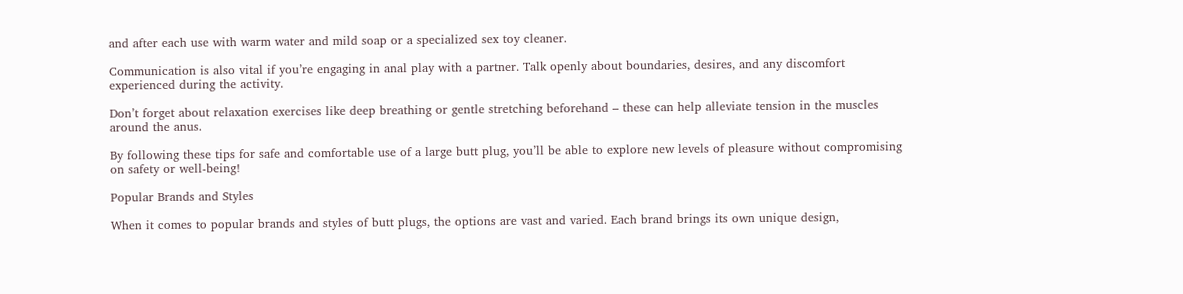and after each use with warm water and mild soap or a specialized sex toy cleaner.

Communication is also vital if you’re engaging in anal play with a partner. Talk openly about boundaries, desires, and any discomfort experienced during the activity.

Don’t forget about relaxation exercises like deep breathing or gentle stretching beforehand – these can help alleviate tension in the muscles around the anus.

By following these tips for safe and comfortable use of a large butt plug, you’ll be able to explore new levels of pleasure without compromising on safety or well-being!

Popular Brands and Styles

When it comes to popular brands and styles of butt plugs, the options are vast and varied. Each brand brings its own unique design,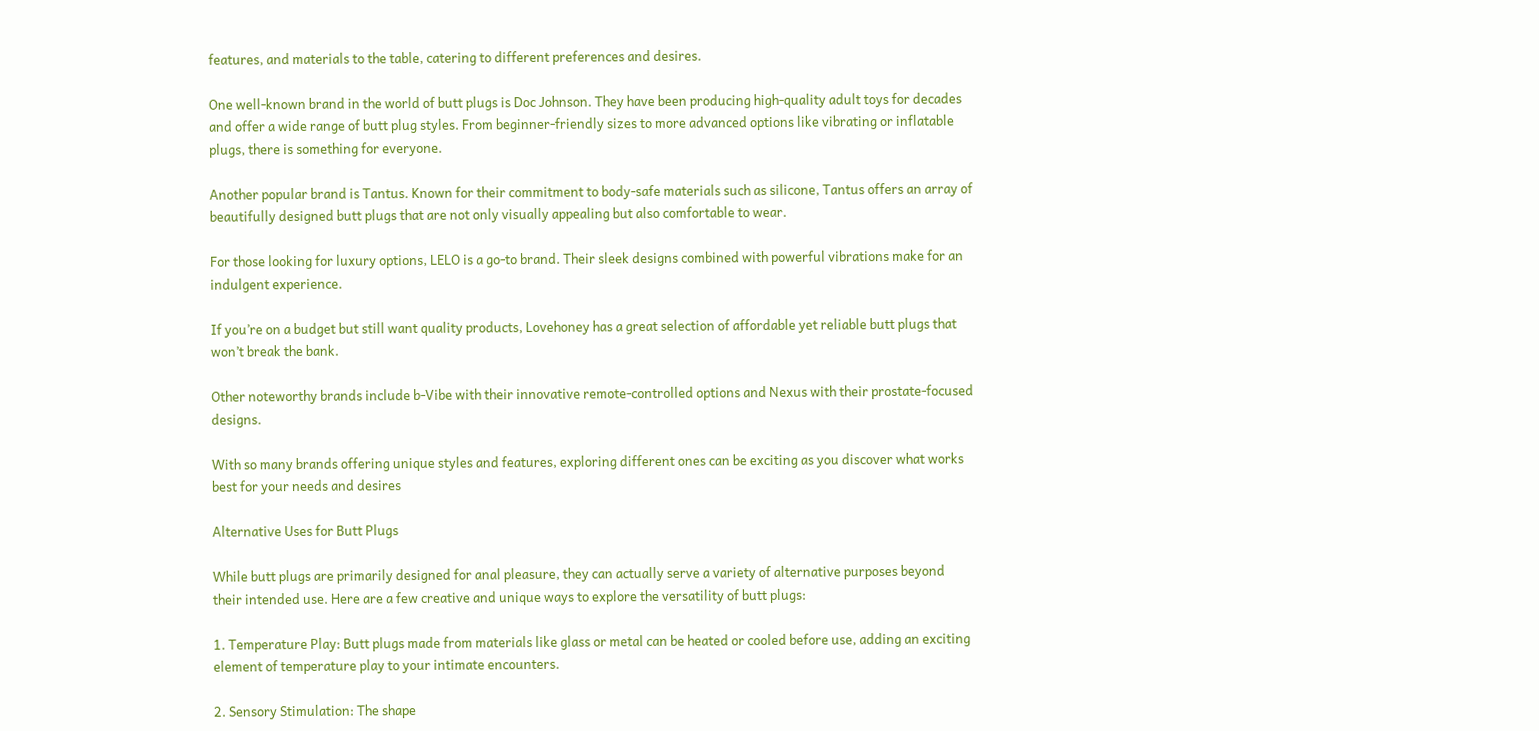features, and materials to the table, catering to different preferences and desires.

One well-known brand in the world of butt plugs is Doc Johnson. They have been producing high-quality adult toys for decades and offer a wide range of butt plug styles. From beginner-friendly sizes to more advanced options like vibrating or inflatable plugs, there is something for everyone.

Another popular brand is Tantus. Known for their commitment to body-safe materials such as silicone, Tantus offers an array of beautifully designed butt plugs that are not only visually appealing but also comfortable to wear.

For those looking for luxury options, LELO is a go-to brand. Their sleek designs combined with powerful vibrations make for an indulgent experience.

If you’re on a budget but still want quality products, Lovehoney has a great selection of affordable yet reliable butt plugs that won’t break the bank.

Other noteworthy brands include b-Vibe with their innovative remote-controlled options and Nexus with their prostate-focused designs.

With so many brands offering unique styles and features, exploring different ones can be exciting as you discover what works best for your needs and desires

Alternative Uses for Butt Plugs

While butt plugs are primarily designed for anal pleasure, they can actually serve a variety of alternative purposes beyond their intended use. Here are a few creative and unique ways to explore the versatility of butt plugs:

1. Temperature Play: Butt plugs made from materials like glass or metal can be heated or cooled before use, adding an exciting element of temperature play to your intimate encounters.

2. Sensory Stimulation: The shape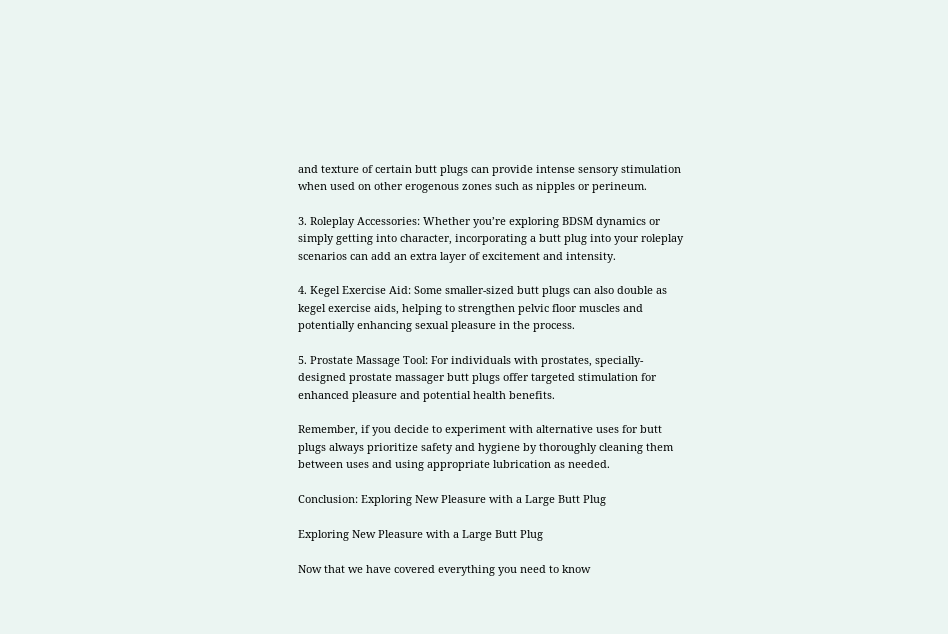and texture of certain butt plugs can provide intense sensory stimulation when used on other erogenous zones such as nipples or perineum.

3. Roleplay Accessories: Whether you’re exploring BDSM dynamics or simply getting into character, incorporating a butt plug into your roleplay scenarios can add an extra layer of excitement and intensity.

4. Kegel Exercise Aid: Some smaller-sized butt plugs can also double as kegel exercise aids, helping to strengthen pelvic floor muscles and potentially enhancing sexual pleasure in the process.

5. Prostate Massage Tool: For individuals with prostates, specially-designed prostate massager butt plugs offer targeted stimulation for enhanced pleasure and potential health benefits.

Remember, if you decide to experiment with alternative uses for butt plugs always prioritize safety and hygiene by thoroughly cleaning them between uses and using appropriate lubrication as needed.

Conclusion: Exploring New Pleasure with a Large Butt Plug

Exploring New Pleasure with a Large Butt Plug

Now that we have covered everything you need to know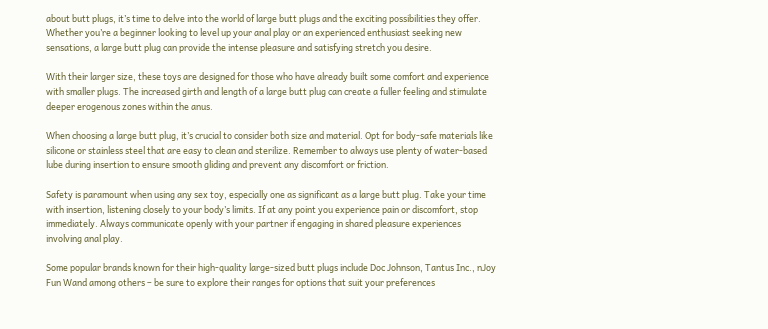about butt plugs, it’s time to delve into the world of large butt plugs and the exciting possibilities they offer. Whether you’re a beginner looking to level up your anal play or an experienced enthusiast seeking new sensations, a large butt plug can provide the intense pleasure and satisfying stretch you desire.

With their larger size, these toys are designed for those who have already built some comfort and experience with smaller plugs. The increased girth and length of a large butt plug can create a fuller feeling and stimulate deeper erogenous zones within the anus.

When choosing a large butt plug, it’s crucial to consider both size and material. Opt for body-safe materials like silicone or stainless steel that are easy to clean and sterilize. Remember to always use plenty of water-based lube during insertion to ensure smooth gliding and prevent any discomfort or friction.

Safety is paramount when using any sex toy, especially one as significant as a large butt plug. Take your time with insertion, listening closely to your body’s limits. If at any point you experience pain or discomfort, stop immediately. Always communicate openly with your partner if engaging in shared pleasure experiences involving anal play.

Some popular brands known for their high-quality large-sized butt plugs include Doc Johnson, Tantus Inc., nJoy Fun Wand among others – be sure to explore their ranges for options that suit your preferences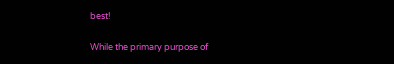best!

While the primary purpose of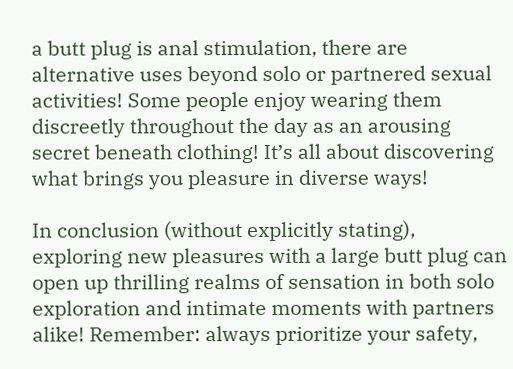a butt plug is anal stimulation, there are alternative uses beyond solo or partnered sexual activities! Some people enjoy wearing them discreetly throughout the day as an arousing secret beneath clothing! It’s all about discovering what brings you pleasure in diverse ways!

In conclusion (without explicitly stating), exploring new pleasures with a large butt plug can open up thrilling realms of sensation in both solo exploration and intimate moments with partners alike! Remember: always prioritize your safety,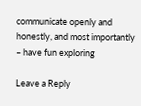communicate openly and honestly, and most importantly – have fun exploring

Leave a Reply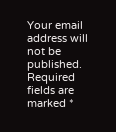Your email address will not be published. Required fields are marked *